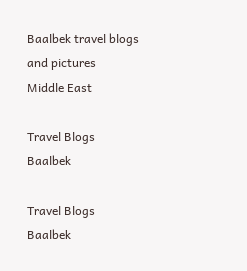Baalbek travel blogs and pictures
Middle East

Travel Blogs Baalbek

Travel Blogs Baalbek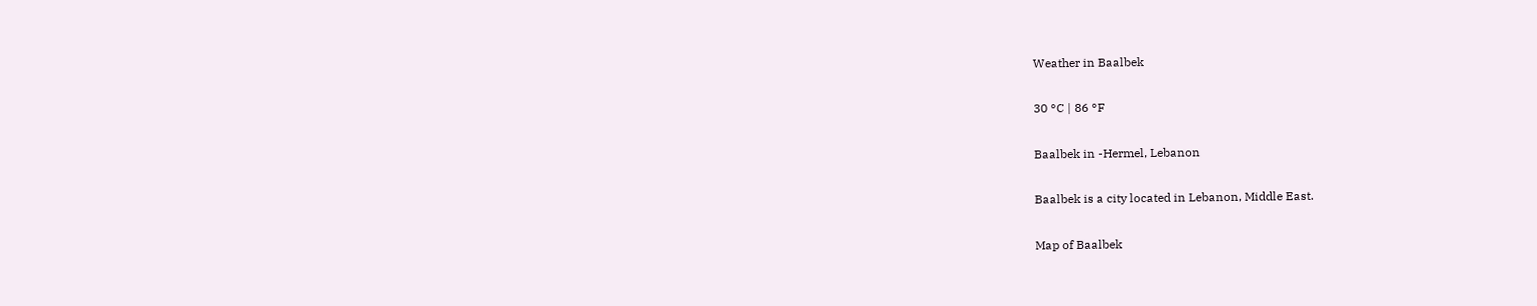Weather in Baalbek

30 °C | 86 °F

Baalbek in -Hermel, Lebanon

Baalbek is a city located in Lebanon, Middle East.

Map of Baalbek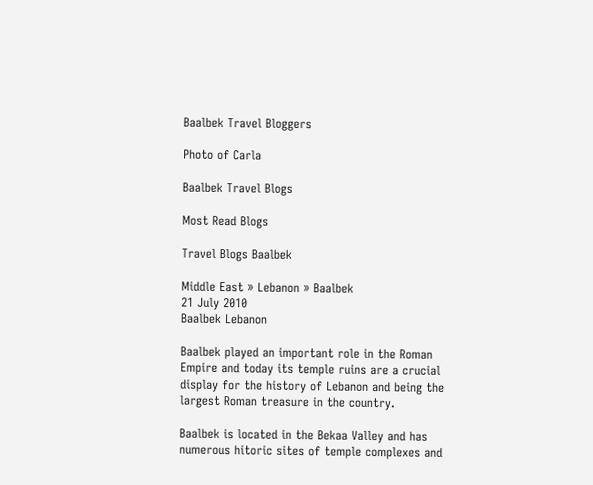Baalbek Travel Bloggers

Photo of Carla

Baalbek Travel Blogs

Most Read Blogs

Travel Blogs Baalbek

Middle East » Lebanon » Baalbek
21 July 2010
Baalbek Lebanon

Baalbek played an important role in the Roman Empire and today its temple ruins are a crucial display for the history of Lebanon and being the largest Roman treasure in the country.

Baalbek is located in the Bekaa Valley and has numerous hitoric sites of temple complexes and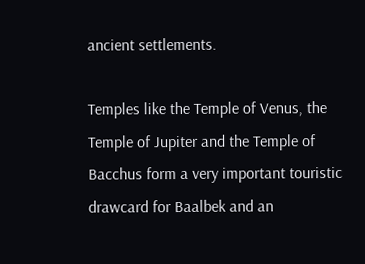ancient settlements.

Temples like the Temple of Venus, the Temple of Jupiter and the Temple of Bacchus form a very important touristic drawcard for Baalbek and an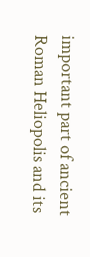important part of ancient Roman Heliopolis and its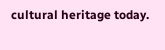cultural heritage today.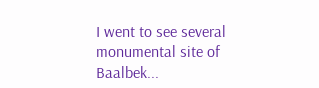I went to see several monumental site of Baalbek...